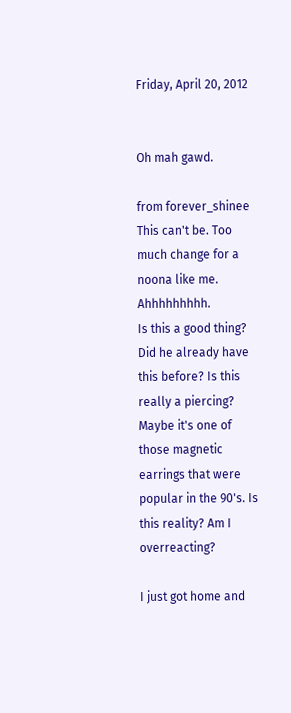Friday, April 20, 2012


Oh mah gawd.

from forever_shinee
This can't be. Too much change for a noona like me. Ahhhhhhhhh.
Is this a good thing? Did he already have this before? Is this really a piercing? Maybe it's one of those magnetic earrings that were popular in the 90's. Is this reality? Am I overreacting?

I just got home and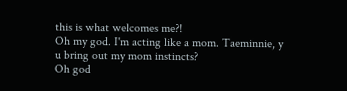this is what welcomes me?!
Oh my god. I'm acting like a mom. Taeminnie, y u bring out my mom instincts?
Oh god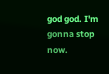god god. I'm gonna stop now.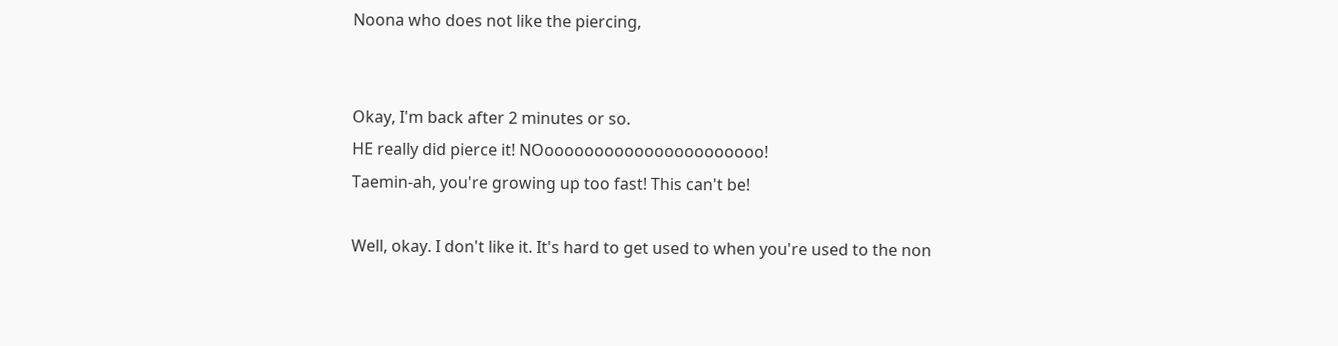Noona who does not like the piercing,


Okay, I'm back after 2 minutes or so.
HE really did pierce it! NOoooooooooooooooooooooo!
Taemin-ah, you're growing up too fast! This can't be!

Well, okay. I don't like it. It's hard to get used to when you're used to the non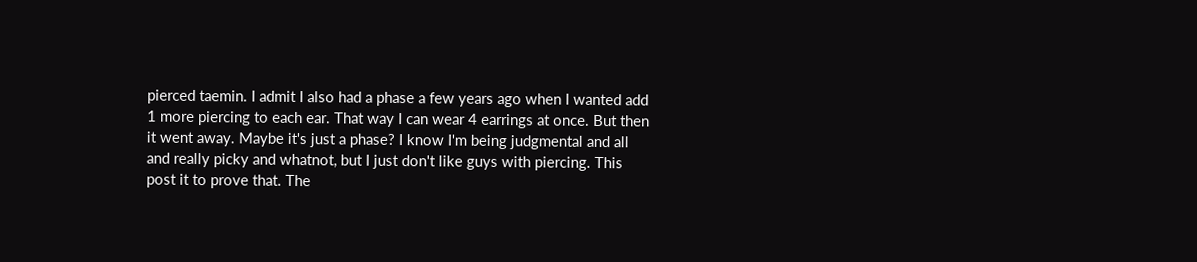pierced taemin. I admit I also had a phase a few years ago when I wanted add 1 more piercing to each ear. That way I can wear 4 earrings at once. But then it went away. Maybe it's just a phase? I know I'm being judgmental and all and really picky and whatnot, but I just don't like guys with piercing. This post it to prove that. The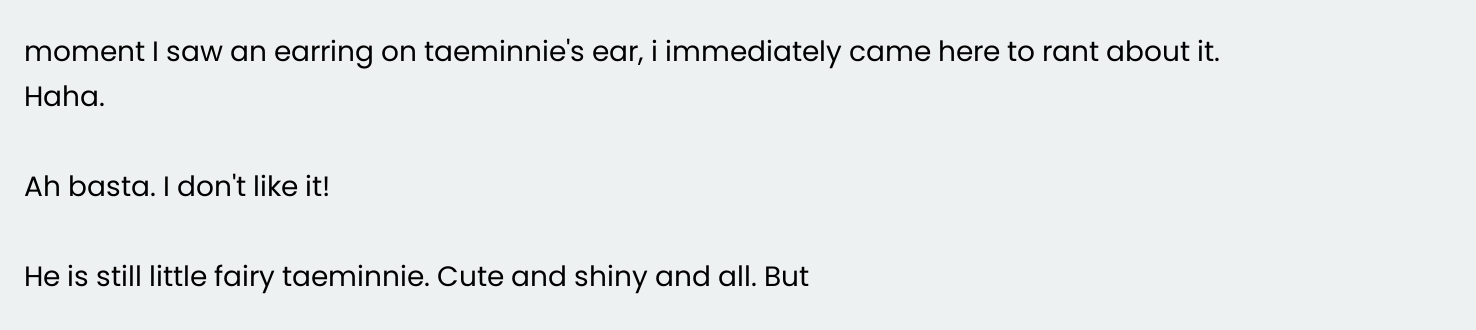moment I saw an earring on taeminnie's ear, i immediately came here to rant about it. Haha.

Ah basta. I don't like it!

He is still little fairy taeminnie. Cute and shiny and all. But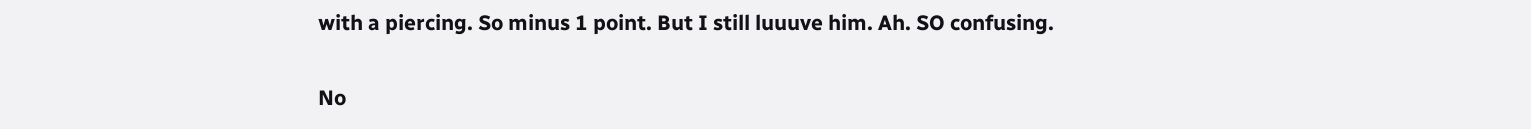with a piercing. So minus 1 point. But I still luuuve him. Ah. SO confusing.

No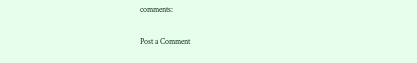comments:

Post a Comment